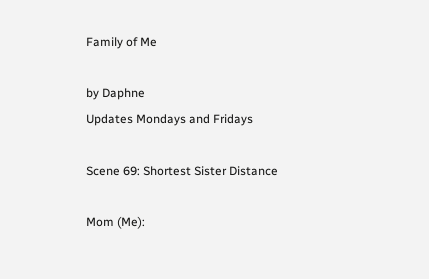Family of Me

by Daphne
Updates Mondays and Fridays

Scene 69: Shortest Sister Distance

Mom (Me):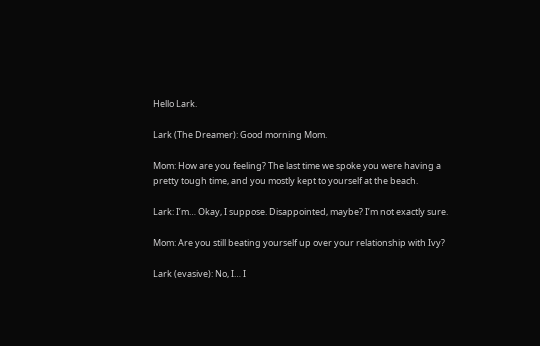Hello Lark.

Lark (The Dreamer): Good morning Mom.

Mom: How are you feeling? The last time we spoke you were having a pretty tough time, and you mostly kept to yourself at the beach.

Lark: I’m… Okay, I suppose. Disappointed, maybe? I’m not exactly sure.

Mom: Are you still beating yourself up over your relationship with Ivy?

Lark (evasive): No, I… I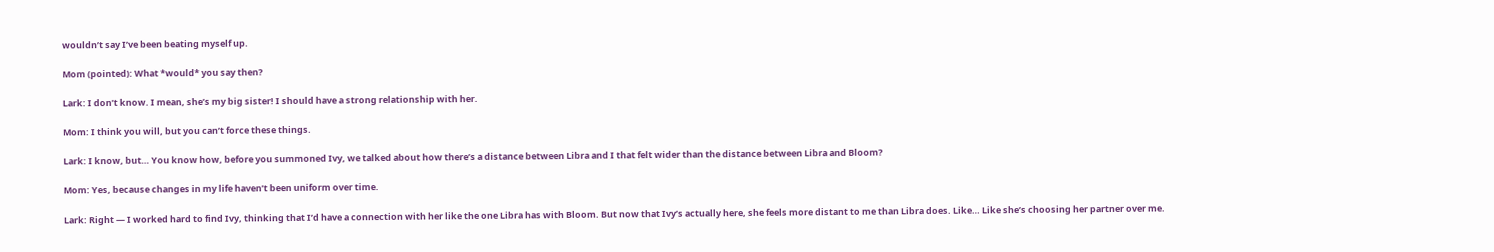wouldn’t say I’ve been beating myself up.

Mom (pointed): What *would* you say then?

Lark: I don’t know. I mean, she’s my big sister! I should have a strong relationship with her.

Mom: I think you will, but you can’t force these things.

Lark: I know, but… You know how, before you summoned Ivy, we talked about how there’s a distance between Libra and I that felt wider than the distance between Libra and Bloom?

Mom: Yes, because changes in my life haven’t been uniform over time.

Lark: Right — I worked hard to find Ivy, thinking that I’d have a connection with her like the one Libra has with Bloom. But now that Ivy’s actually here, she feels more distant to me than Libra does. Like… Like she’s choosing her partner over me.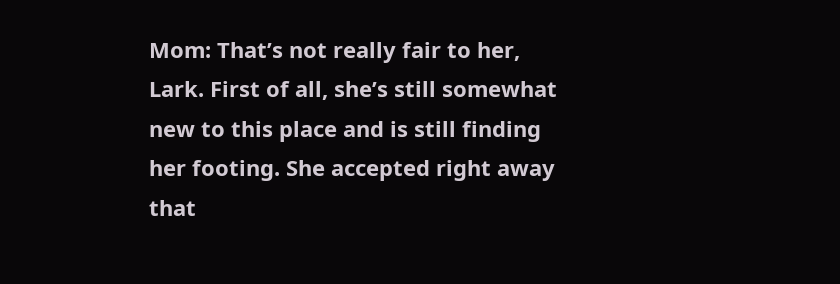Mom: That’s not really fair to her, Lark. First of all, she’s still somewhat new to this place and is still finding her footing. She accepted right away that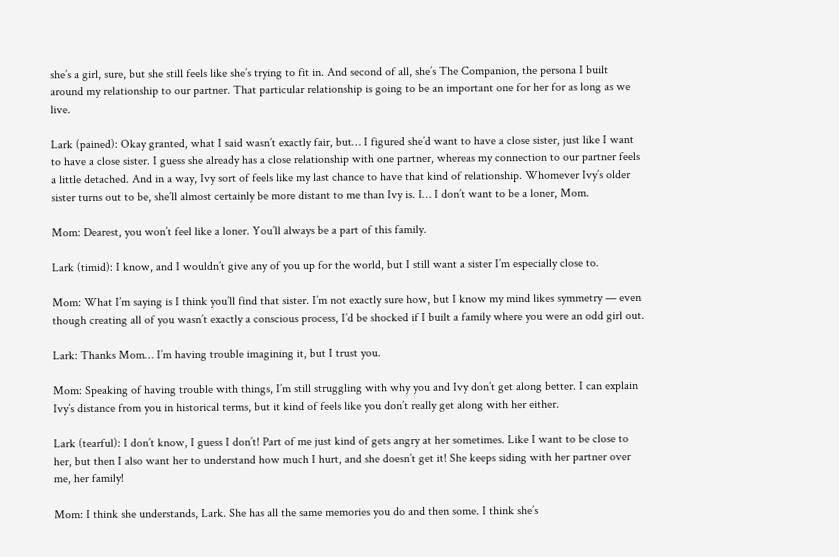she’s a girl, sure, but she still feels like she’s trying to fit in. And second of all, she’s The Companion, the persona I built around my relationship to our partner. That particular relationship is going to be an important one for her for as long as we live.

Lark (pained): Okay granted, what I said wasn’t exactly fair, but… I figured she’d want to have a close sister, just like I want to have a close sister. I guess she already has a close relationship with one partner, whereas my connection to our partner feels a little detached. And in a way, Ivy sort of feels like my last chance to have that kind of relationship. Whomever Ivy’s older sister turns out to be, she’ll almost certainly be more distant to me than Ivy is. I… I don’t want to be a loner, Mom.

Mom: Dearest, you won’t feel like a loner. You’ll always be a part of this family.

Lark (timid): I know, and I wouldn’t give any of you up for the world, but I still want a sister I’m especially close to.

Mom: What I’m saying is I think you’ll find that sister. I’m not exactly sure how, but I know my mind likes symmetry — even though creating all of you wasn’t exactly a conscious process, I’d be shocked if I built a family where you were an odd girl out.

Lark: Thanks Mom… I’m having trouble imagining it, but I trust you.

Mom: Speaking of having trouble with things, I’m still struggling with why you and Ivy don’t get along better. I can explain Ivy’s distance from you in historical terms, but it kind of feels like you don’t really get along with her either.

Lark (tearful): I don’t know, I guess I don’t! Part of me just kind of gets angry at her sometimes. Like I want to be close to her, but then I also want her to understand how much I hurt, and she doesn’t get it! She keeps siding with her partner over me, her family!

Mom: I think she understands, Lark. She has all the same memories you do and then some. I think she’s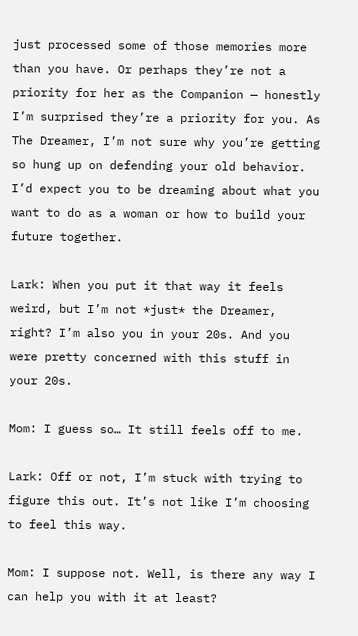just processed some of those memories more than you have. Or perhaps they’re not a priority for her as the Companion — honestly I’m surprised they’re a priority for you. As The Dreamer, I’m not sure why you’re getting so hung up on defending your old behavior. I’d expect you to be dreaming about what you want to do as a woman or how to build your future together.

Lark: When you put it that way it feels weird, but I’m not *just* the Dreamer, right? I’m also you in your 20s. And you were pretty concerned with this stuff in your 20s.

Mom: I guess so… It still feels off to me.

Lark: Off or not, I’m stuck with trying to figure this out. It’s not like I’m choosing to feel this way.

Mom: I suppose not. Well, is there any way I can help you with it at least?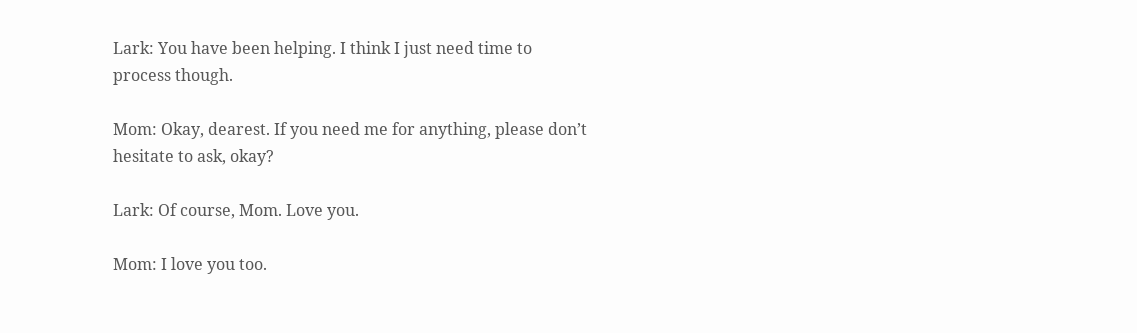Lark: You have been helping. I think I just need time to process though.

Mom: Okay, dearest. If you need me for anything, please don’t hesitate to ask, okay?

Lark: Of course, Mom. Love you.

Mom: I love you too.